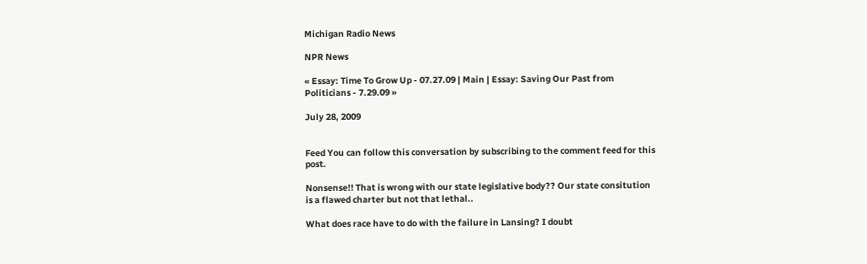Michigan Radio News

NPR News

« Essay: Time To Grow Up - 07.27.09 | Main | Essay: Saving Our Past from Politicians - 7.29.09 »

July 28, 2009


Feed You can follow this conversation by subscribing to the comment feed for this post.

Nonsense!! That is wrong with our state legislative body?? Our state consitution is a flawed charter but not that lethal..

What does race have to do with the failure in Lansing? I doubt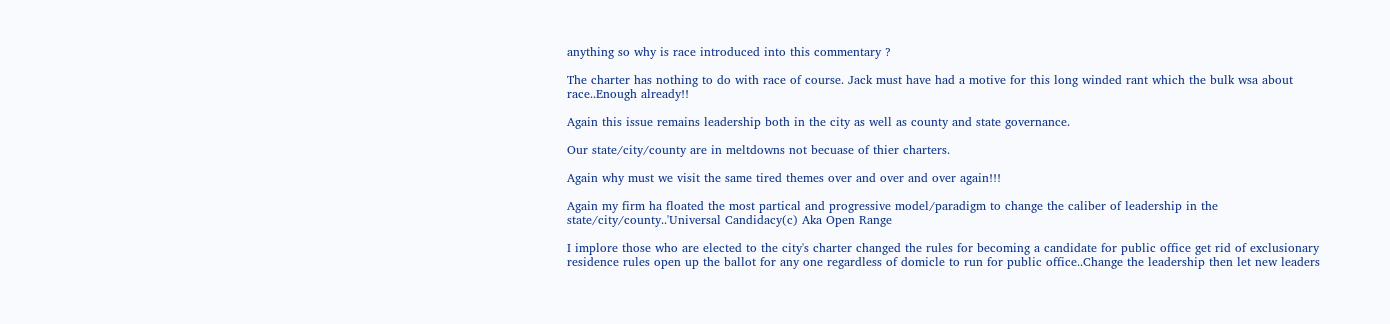anything so why is race introduced into this commentary ?

The charter has nothing to do with race of course. Jack must have had a motive for this long winded rant which the bulk wsa about race..Enough already!!

Again this issue remains leadership both in the city as well as county and state governance.

Our state/city/county are in meltdowns not becuase of thier charters.

Again why must we visit the same tired themes over and over and over again!!!

Again my firm ha floated the most partical and progressive model/paradigm to change the caliber of leadership in the state/city/county..'Universal Candidacy(c) Aka Open Range

I implore those who are elected to the city's charter changed the rules for becoming a candidate for public office get rid of exclusionary residence rules open up the ballot for any one regardless of domicle to run for public office..Change the leadership then let new leaders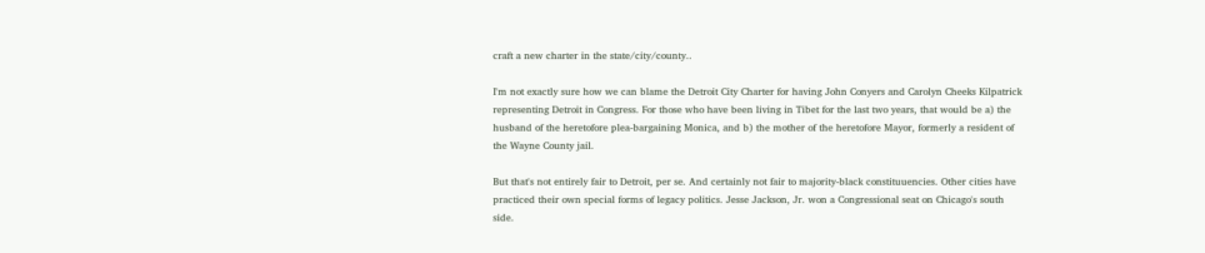craft a new charter in the state/city/county..

I'm not exactly sure how we can blame the Detroit City Charter for having John Conyers and Carolyn Cheeks Kilpatrick representing Detroit in Congress. For those who have been living in Tibet for the last two years, that would be a) the husband of the heretofore plea-bargaining Monica, and b) the mother of the heretofore Mayor, formerly a resident of the Wayne County jail.

But that's not entirely fair to Detroit, per se. And certainly not fair to majority-black constituuencies. Other cities have practiced their own special forms of legacy politics. Jesse Jackson, Jr. won a Congressional seat on Chicago's south side.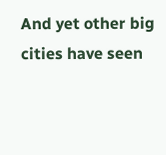And yet other big cities have seen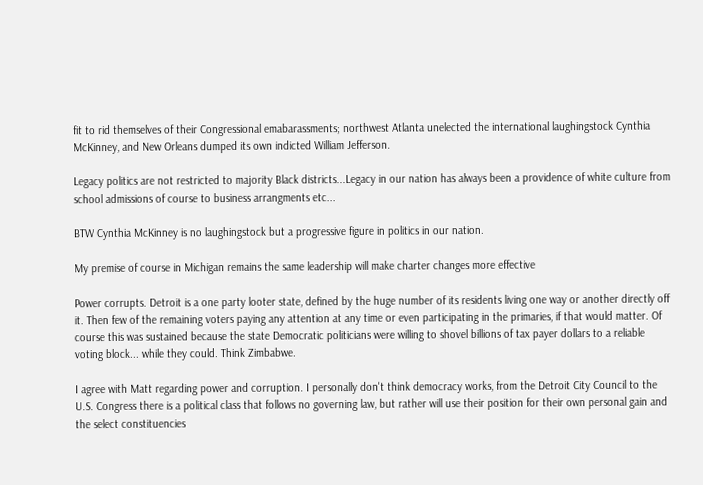fit to rid themselves of their Congressional emabarassments; northwest Atlanta unelected the international laughingstock Cynthia McKinney, and New Orleans dumped its own indicted William Jefferson.

Legacy politics are not restricted to majority Black districts...Legacy in our nation has always been a providence of white culture from school admissions of course to business arrangments etc...

BTW Cynthia McKinney is no laughingstock but a progressive figure in politics in our nation.

My premise of course in Michigan remains the same leadership will make charter changes more effective

Power corrupts. Detroit is a one party looter state, defined by the huge number of its residents living one way or another directly off it. Then few of the remaining voters paying any attention at any time or even participating in the primaries, if that would matter. Of course this was sustained because the state Democratic politicians were willing to shovel billions of tax payer dollars to a reliable voting block... while they could. Think Zimbabwe.

I agree with Matt regarding power and corruption. I personally don't think democracy works, from the Detroit City Council to the U.S. Congress there is a political class that follows no governing law, but rather will use their position for their own personal gain and the select constituencies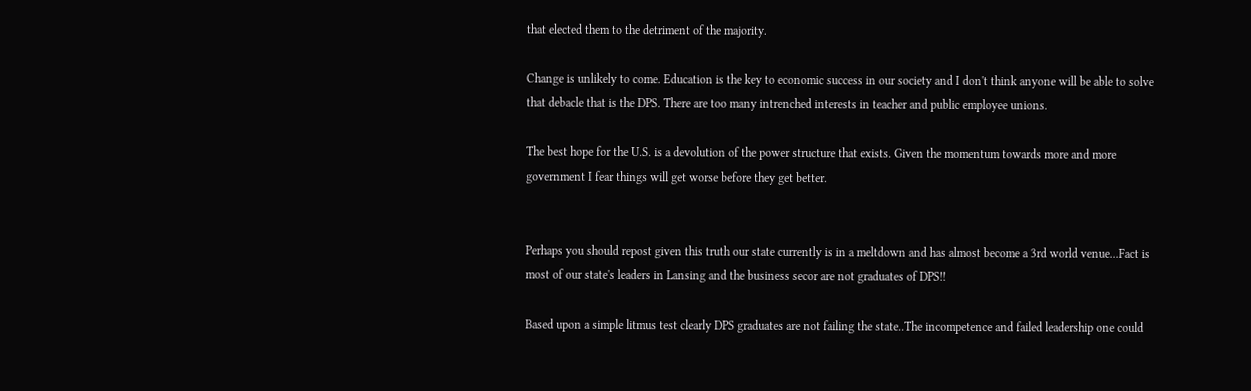that elected them to the detriment of the majority.

Change is unlikely to come. Education is the key to economic success in our society and I don't think anyone will be able to solve that debacle that is the DPS. There are too many intrenched interests in teacher and public employee unions.

The best hope for the U.S. is a devolution of the power structure that exists. Given the momentum towards more and more government I fear things will get worse before they get better.


Perhaps you should repost given this truth our state currently is in a meltdown and has almost become a 3rd world venue...Fact is most of our state's leaders in Lansing and the business secor are not graduates of DPS!!

Based upon a simple litmus test clearly DPS graduates are not failing the state..The incompetence and failed leadership one could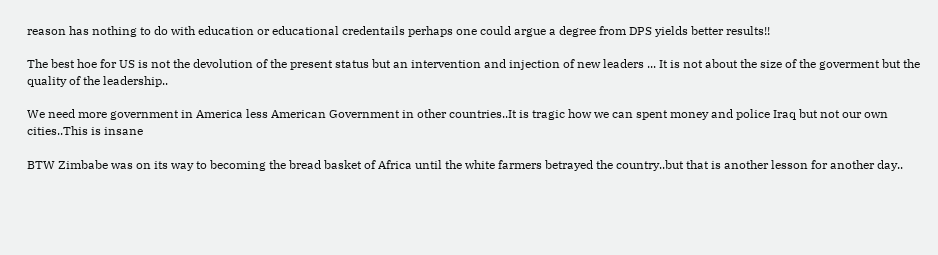reason has nothing to do with education or educational credentails perhaps one could argue a degree from DPS yields better results!!

The best hoe for US is not the devolution of the present status but an intervention and injection of new leaders ... It is not about the size of the goverment but the quality of the leadership..

We need more government in America less American Government in other countries..It is tragic how we can spent money and police Iraq but not our own cities..This is insane

BTW Zimbabe was on its way to becoming the bread basket of Africa until the white farmers betrayed the country..but that is another lesson for another day..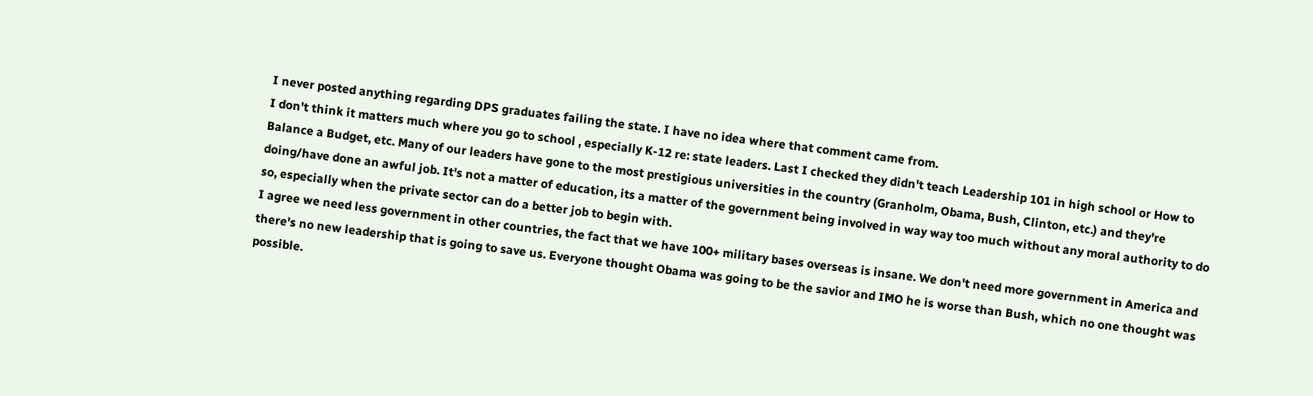I never posted anything regarding DPS graduates failing the state. I have no idea where that comment came from.
I don't think it matters much where you go to school , especially K-12 re: state leaders. Last I checked they didn't teach Leadership 101 in high school or How to Balance a Budget, etc. Many of our leaders have gone to the most prestigious universities in the country (Granholm, Obama, Bush, Clinton, etc.) and they're doing/have done an awful job. It's not a matter of education, its a matter of the government being involved in way way too much without any moral authority to do so, especially when the private sector can do a better job to begin with.
I agree we need less government in other countries, the fact that we have 100+ military bases overseas is insane. We don't need more government in America and there's no new leadership that is going to save us. Everyone thought Obama was going to be the savior and IMO he is worse than Bush, which no one thought was possible.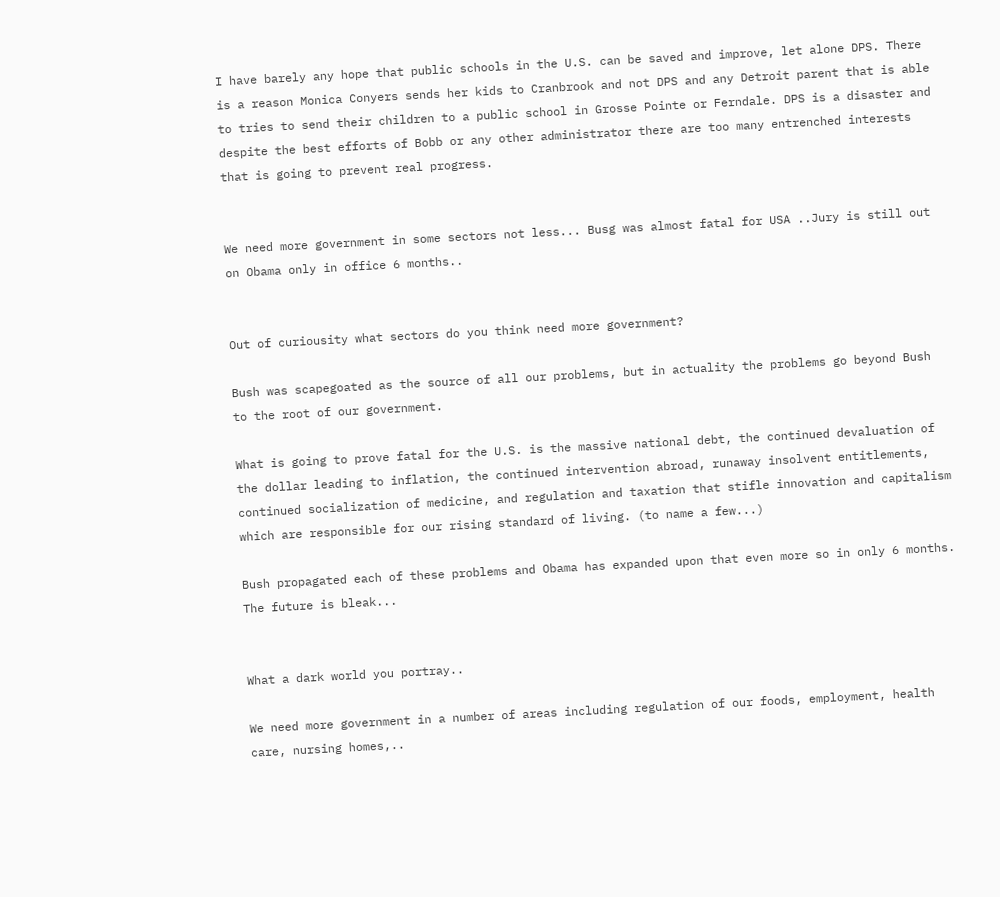I have barely any hope that public schools in the U.S. can be saved and improve, let alone DPS. There is a reason Monica Conyers sends her kids to Cranbrook and not DPS and any Detroit parent that is able to tries to send their children to a public school in Grosse Pointe or Ferndale. DPS is a disaster and despite the best efforts of Bobb or any other administrator there are too many entrenched interests that is going to prevent real progress.


We need more government in some sectors not less... Busg was almost fatal for USA ..Jury is still out on Obama only in office 6 months..


Out of curiousity what sectors do you think need more government?

Bush was scapegoated as the source of all our problems, but in actuality the problems go beyond Bush to the root of our government.

What is going to prove fatal for the U.S. is the massive national debt, the continued devaluation of the dollar leading to inflation, the continued intervention abroad, runaway insolvent entitlements, continued socialization of medicine, and regulation and taxation that stifle innovation and capitalism which are responsible for our rising standard of living. (to name a few...)

Bush propagated each of these problems and Obama has expanded upon that even more so in only 6 months. The future is bleak...


What a dark world you portray..

We need more government in a number of areas including regulation of our foods, employment, health care, nursing homes,..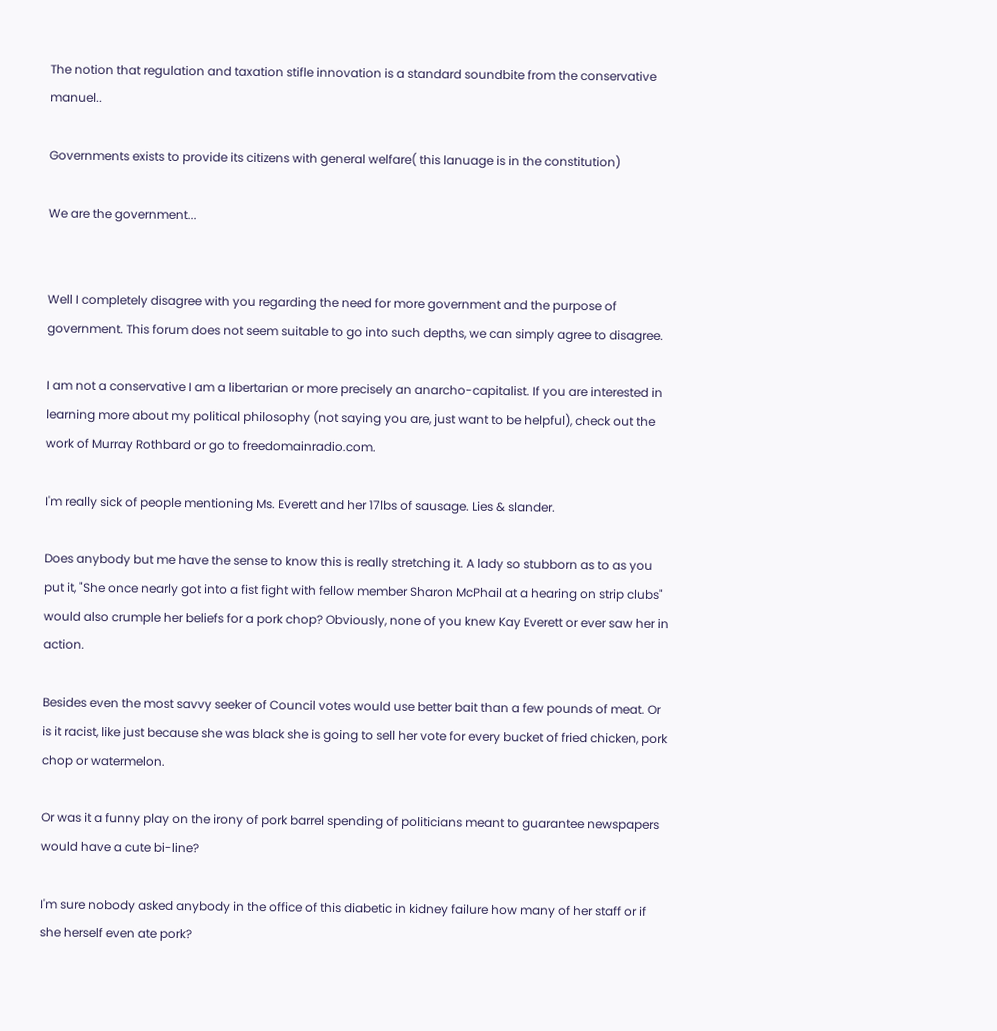The notion that regulation and taxation stifle innovation is a standard soundbite from the conservative manuel..

Governments exists to provide its citizens with general welfare( this lanuage is in the constitution)

We are the government...


Well I completely disagree with you regarding the need for more government and the purpose of government. This forum does not seem suitable to go into such depths, we can simply agree to disagree.

I am not a conservative I am a libertarian or more precisely an anarcho-capitalist. If you are interested in learning more about my political philosophy (not saying you are, just want to be helpful), check out the work of Murray Rothbard or go to freedomainradio.com.

I'm really sick of people mentioning Ms. Everett and her 17lbs of sausage. Lies & slander.

Does anybody but me have the sense to know this is really stretching it. A lady so stubborn as to as you put it, "She once nearly got into a fist fight with fellow member Sharon McPhail at a hearing on strip clubs" would also crumple her beliefs for a pork chop? Obviously, none of you knew Kay Everett or ever saw her in action.

Besides even the most savvy seeker of Council votes would use better bait than a few pounds of meat. Or is it racist, like just because she was black she is going to sell her vote for every bucket of fried chicken, pork chop or watermelon.

Or was it a funny play on the irony of pork barrel spending of politicians meant to guarantee newspapers would have a cute bi-line?

I'm sure nobody asked anybody in the office of this diabetic in kidney failure how many of her staff or if she herself even ate pork?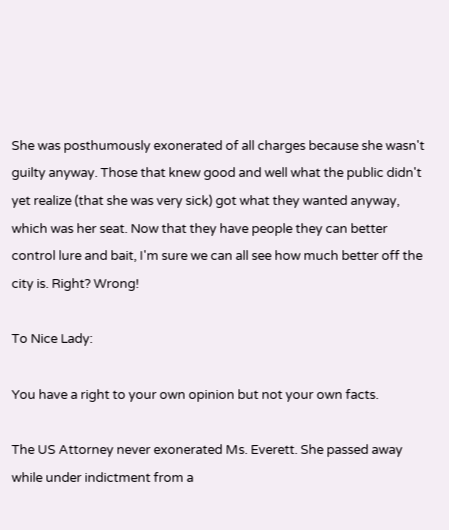She was posthumously exonerated of all charges because she wasn't guilty anyway. Those that knew good and well what the public didn't yet realize (that she was very sick) got what they wanted anyway, which was her seat. Now that they have people they can better control lure and bait, I'm sure we can all see how much better off the city is. Right? Wrong!

To Nice Lady:

You have a right to your own opinion but not your own facts.

The US Attorney never exonerated Ms. Everett. She passed away while under indictment from a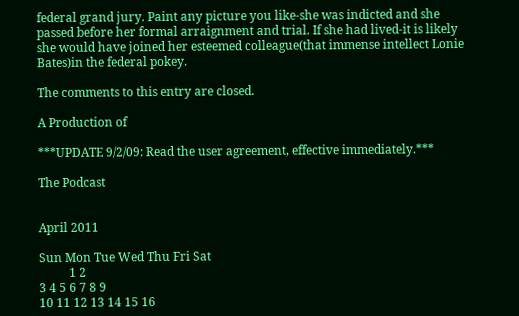federal grand jury. Paint any picture you like-she was indicted and she passed before her formal arraignment and trial. If she had lived-it is likely she would have joined her esteemed colleague(that immense intellect Lonie Bates)in the federal pokey.

The comments to this entry are closed.

A Production of

***UPDATE 9/2/09: Read the user agreement, effective immediately.***

The Podcast


April 2011

Sun Mon Tue Wed Thu Fri Sat
          1 2
3 4 5 6 7 8 9
10 11 12 13 14 15 16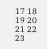17 18 19 20 21 22 23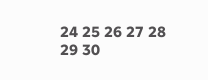24 25 26 27 28 29 30